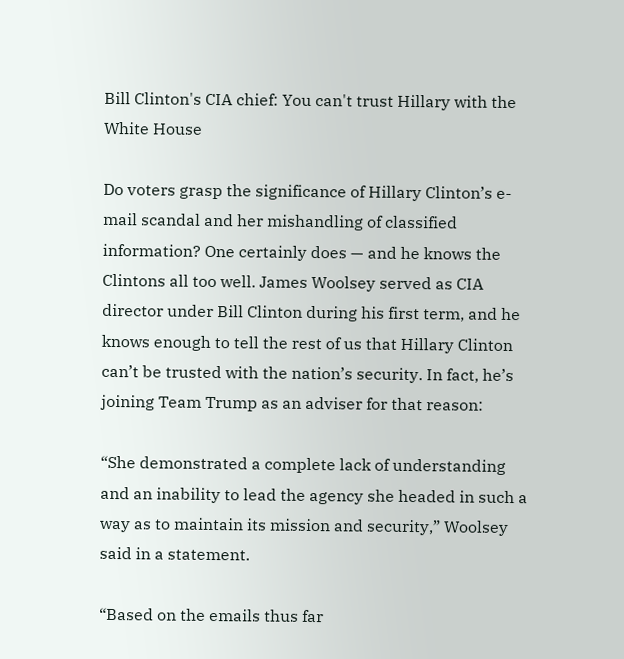Bill Clinton's CIA chief: You can't trust Hillary with the White House

Do voters grasp the significance of Hillary Clinton’s e-mail scandal and her mishandling of classified information? One certainly does — and he knows the Clintons all too well. James Woolsey served as CIA director under Bill Clinton during his first term, and he knows enough to tell the rest of us that Hillary Clinton can’t be trusted with the nation’s security. In fact, he’s joining Team Trump as an adviser for that reason:

“She demonstrated a complete lack of understanding and an inability to lead the agency she headed in such a way as to maintain its mission and security,” Woolsey said in a statement.

“Based on the emails thus far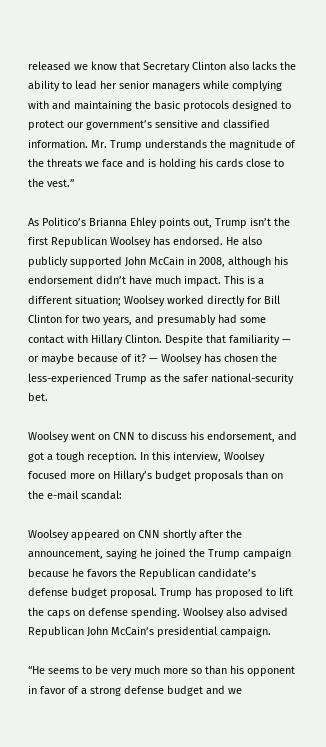released we know that Secretary Clinton also lacks the ability to lead her senior managers while complying with and maintaining the basic protocols designed to protect our government’s sensitive and classified information. Mr. Trump understands the magnitude of the threats we face and is holding his cards close to the vest.”

As Politico’s Brianna Ehley points out, Trump isn’t the first Republican Woolsey has endorsed. He also publicly supported John McCain in 2008, although his endorsement didn’t have much impact. This is a different situation; Woolsey worked directly for Bill Clinton for two years, and presumably had some contact with Hillary Clinton. Despite that familiarity — or maybe because of it? — Woolsey has chosen the less-experienced Trump as the safer national-security bet.

Woolsey went on CNN to discuss his endorsement, and got a tough reception. In this interview, Woolsey focused more on Hillary’s budget proposals than on the e-mail scandal:

Woolsey appeared on CNN shortly after the announcement, saying he joined the Trump campaign because he favors the Republican candidate’s defense budget proposal. Trump has proposed to lift the caps on defense spending. Woolsey also advised Republican John McCain’s presidential campaign.

“He seems to be very much more so than his opponent in favor of a strong defense budget and we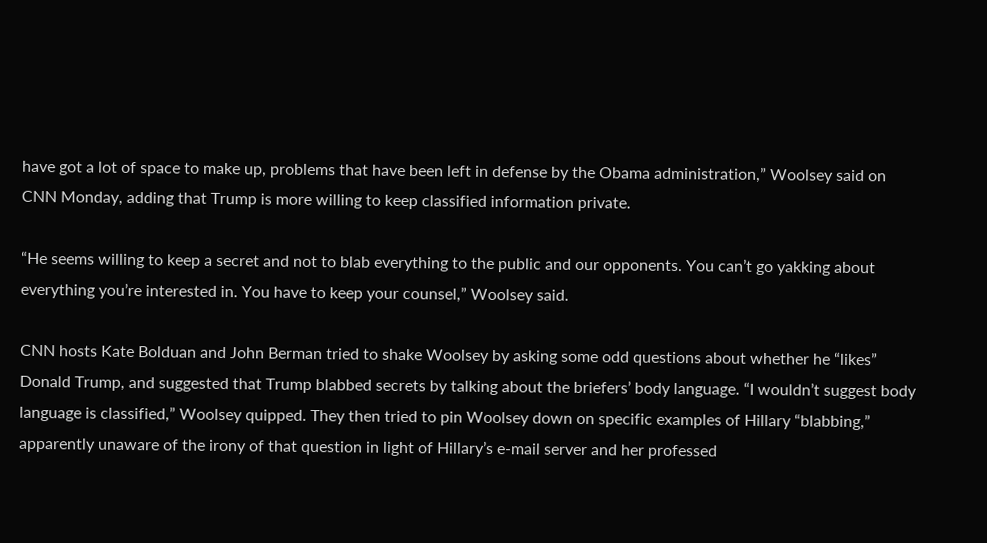have got a lot of space to make up, problems that have been left in defense by the Obama administration,” Woolsey said on CNN Monday, adding that Trump is more willing to keep classified information private.

“He seems willing to keep a secret and not to blab everything to the public and our opponents. You can’t go yakking about everything you’re interested in. You have to keep your counsel,” Woolsey said.

CNN hosts Kate Bolduan and John Berman tried to shake Woolsey by asking some odd questions about whether he “likes” Donald Trump, and suggested that Trump blabbed secrets by talking about the briefers’ body language. “I wouldn’t suggest body language is classified,” Woolsey quipped. They then tried to pin Woolsey down on specific examples of Hillary “blabbing,” apparently unaware of the irony of that question in light of Hillary’s e-mail server and her professed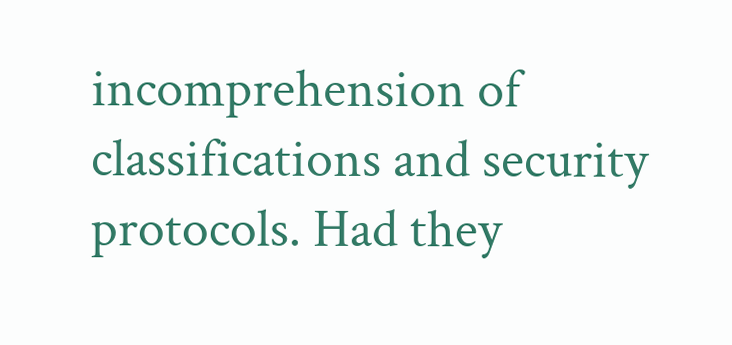incomprehension of classifications and security protocols. Had they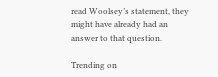read Woolsey’s statement, they might have already had an answer to that question.

Trending on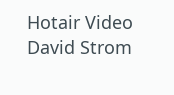Hotair Video
David Strom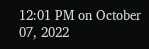12:01 PM on October 07, 2022